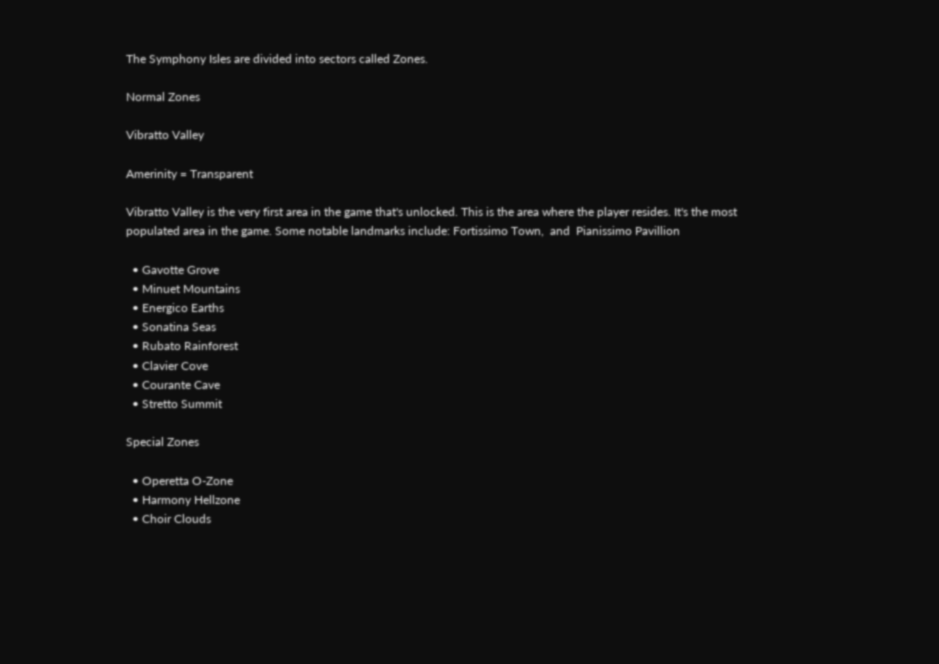The Symphony Isles are divided into sectors called Zones.

Normal Zones

Vibratto Valley

Amerinity = Transparent

Vibratto Valley is the very first area in the game that's unlocked. This is the area where the player resides. It's the most populated area in the game. Some notable landmarks include: Fortissimo Town,  and  Pianissimo Pavillion

  • Gavotte Grove
  • Minuet Mountains
  • Energico Earths
  • Sonatina Seas
  • Rubato Rainforest
  • Clavier Cove
  • Courante Cave
  • Stretto Summit

Special Zones

  • Operetta O-Zone
  • Harmony Hellzone
  • Choir Clouds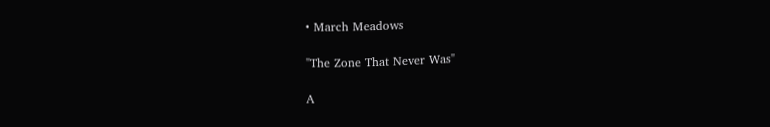• March Meadows

"The Zone That Never Was"

A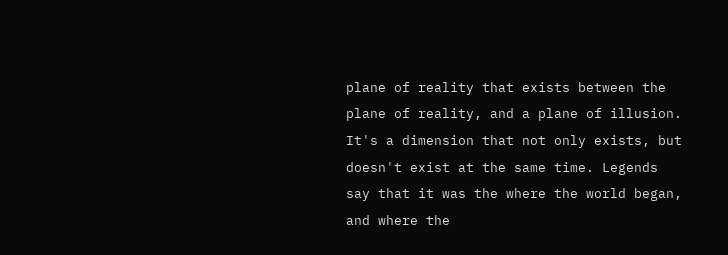plane of reality that exists between the plane of reality, and a plane of illusion. It's a dimension that not only exists, but doesn't exist at the same time. Legends say that it was the where the world began, and where the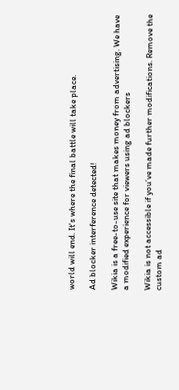world will end. It's where the final battle will take place.

Ad blocker interference detected!

Wikia is a free-to-use site that makes money from advertising. We have a modified experience for viewers using ad blockers

Wikia is not accessible if you’ve made further modifications. Remove the custom ad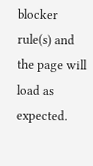blocker rule(s) and the page will load as expected.